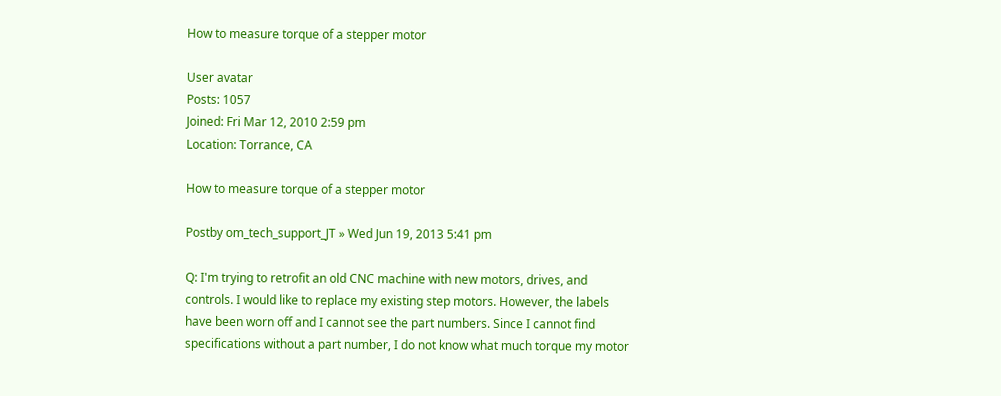How to measure torque of a stepper motor

User avatar
Posts: 1057
Joined: Fri Mar 12, 2010 2:59 pm
Location: Torrance, CA

How to measure torque of a stepper motor

Postby om_tech_support_JT » Wed Jun 19, 2013 5:41 pm

Q: I'm trying to retrofit an old CNC machine with new motors, drives, and controls. I would like to replace my existing step motors. However, the labels have been worn off and I cannot see the part numbers. Since I cannot find specifications without a part number, I do not know what much torque my motor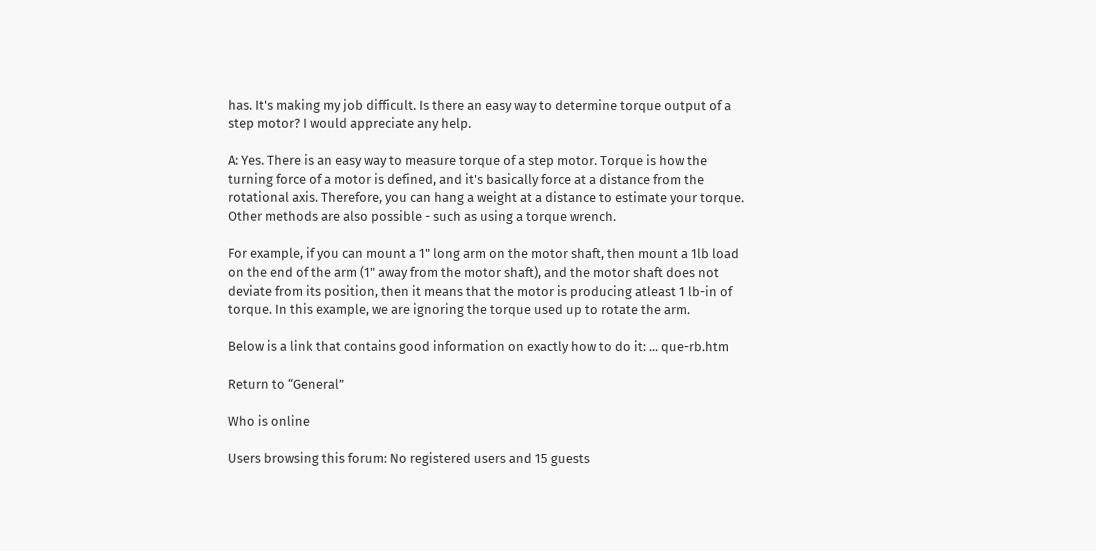has. It's making my job difficult. Is there an easy way to determine torque output of a step motor? I would appreciate any help.

A: Yes. There is an easy way to measure torque of a step motor. Torque is how the turning force of a motor is defined, and it's basically force at a distance from the rotational axis. Therefore, you can hang a weight at a distance to estimate your torque. Other methods are also possible - such as using a torque wrench.

For example, if you can mount a 1" long arm on the motor shaft, then mount a 1lb load on the end of the arm (1" away from the motor shaft), and the motor shaft does not deviate from its position, then it means that the motor is producing atleast 1 lb-in of torque. In this example, we are ignoring the torque used up to rotate the arm.

Below is a link that contains good information on exactly how to do it: ... que-rb.htm

Return to “General”

Who is online

Users browsing this forum: No registered users and 15 guests